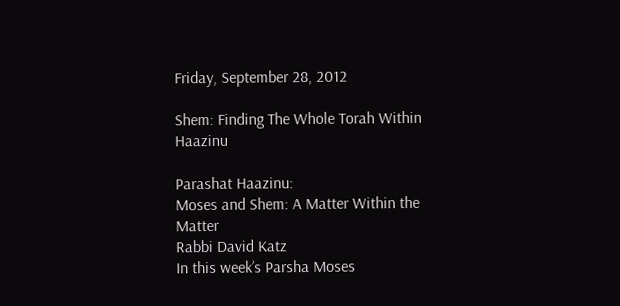Friday, September 28, 2012

Shem: Finding The Whole Torah Within Haazinu

Parashat Haazinu:
Moses and Shem: A Matter Within the Matter
Rabbi David Katz
In this week’s Parsha Moses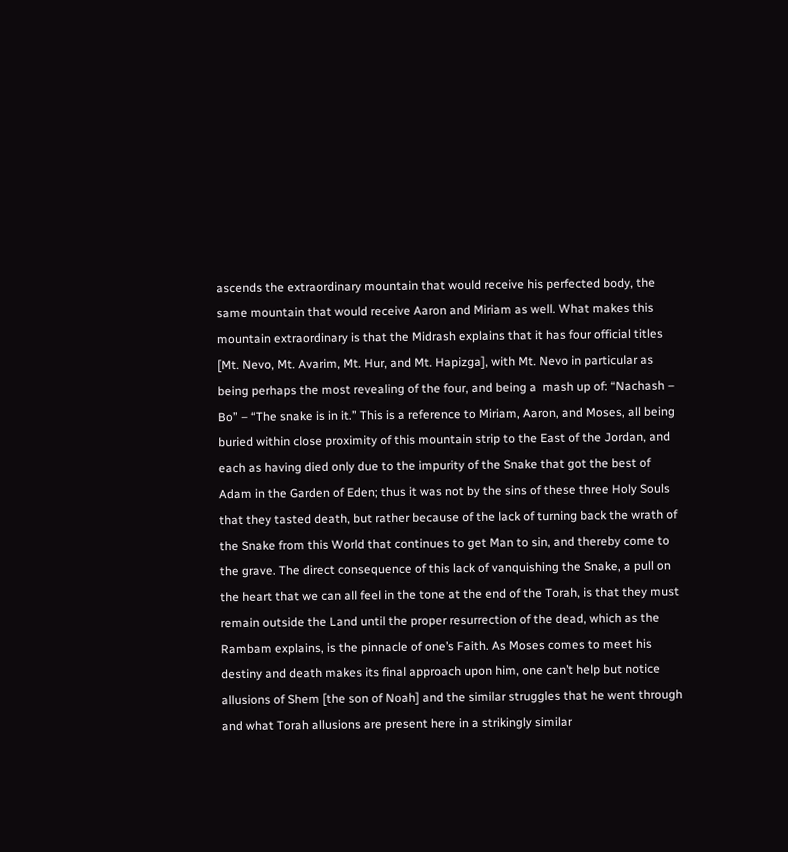ascends the extraordinary mountain that would receive his perfected body, the same mountain that would receive Aaron and Miriam as well. What makes this mountain extraordinary is that the Midrash explains that it has four official titles [Mt. Nevo, Mt. Avarim, Mt. Hur, and Mt. Hapizga], with Mt. Nevo in particular as being perhaps the most revealing of the four, and being a  mash up of: “Nachash – Bo” – “The snake is in it.” This is a reference to Miriam, Aaron, and Moses, all being buried within close proximity of this mountain strip to the East of the Jordan, and each as having died only due to the impurity of the Snake that got the best of Adam in the Garden of Eden; thus it was not by the sins of these three Holy Souls that they tasted death, but rather because of the lack of turning back the wrath of the Snake from this World that continues to get Man to sin, and thereby come to the grave. The direct consequence of this lack of vanquishing the Snake, a pull on the heart that we can all feel in the tone at the end of the Torah, is that they must remain outside the Land until the proper resurrection of the dead, which as the Rambam explains, is the pinnacle of one’s Faith. As Moses comes to meet his destiny and death makes its final approach upon him, one can’t help but notice allusions of Shem [the son of Noah] and the similar struggles that he went through and what Torah allusions are present here in a strikingly similar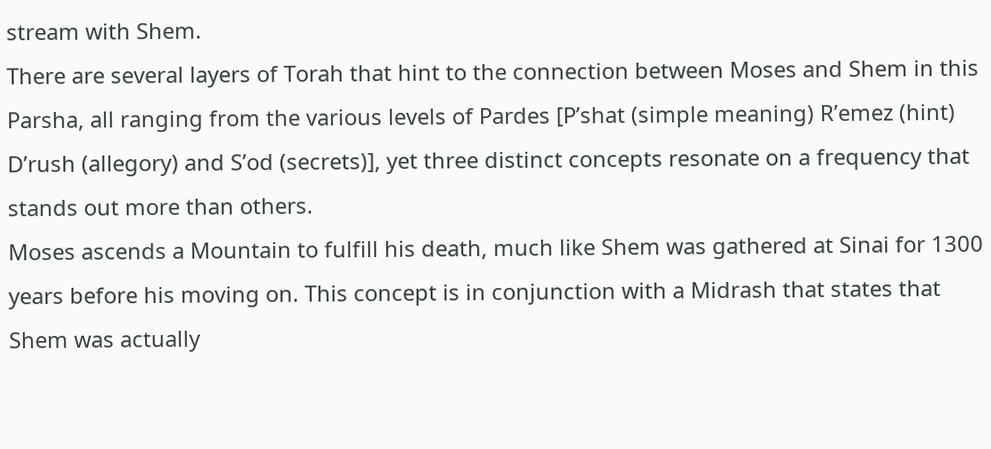stream with Shem.
There are several layers of Torah that hint to the connection between Moses and Shem in this Parsha, all ranging from the various levels of Pardes [P’shat (simple meaning) R’emez (hint) D’rush (allegory) and S’od (secrets)], yet three distinct concepts resonate on a frequency that stands out more than others.
Moses ascends a Mountain to fulfill his death, much like Shem was gathered at Sinai for 1300 years before his moving on. This concept is in conjunction with a Midrash that states that Shem was actually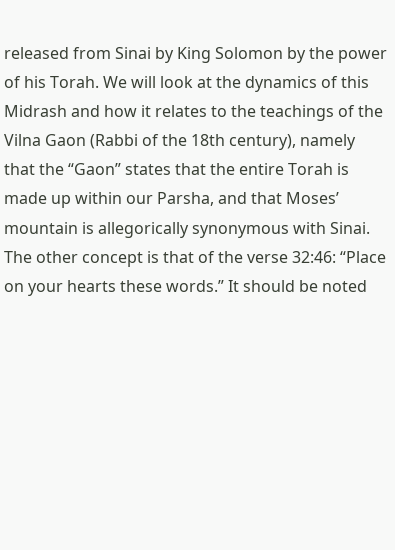released from Sinai by King Solomon by the power of his Torah. We will look at the dynamics of this Midrash and how it relates to the teachings of the Vilna Gaon (Rabbi of the 18th century), namely that the “Gaon” states that the entire Torah is made up within our Parsha, and that Moses’ mountain is allegorically synonymous with Sinai. The other concept is that of the verse 32:46: “Place on your hearts these words.” It should be noted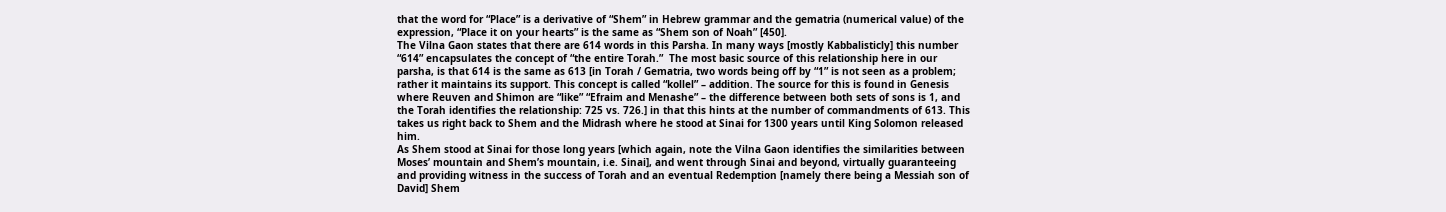that the word for “Place” is a derivative of “Shem” in Hebrew grammar and the gematria (numerical value) of the expression, “Place it on your hearts” is the same as “Shem son of Noah” [450].
The Vilna Gaon states that there are 614 words in this Parsha. In many ways [mostly Kabbalisticly] this number “614” encapsulates the concept of “the entire Torah.”  The most basic source of this relationship here in our parsha, is that 614 is the same as 613 [in Torah / Gematria, two words being off by “1” is not seen as a problem; rather it maintains its support. This concept is called “kollel” – addition. The source for this is found in Genesis where Reuven and Shimon are “like” “Efraim and Menashe” – the difference between both sets of sons is 1, and the Torah identifies the relationship: 725 vs. 726.] in that this hints at the number of commandments of 613. This takes us right back to Shem and the Midrash where he stood at Sinai for 1300 years until King Solomon released him.
As Shem stood at Sinai for those long years [which again, note the Vilna Gaon identifies the similarities between Moses’ mountain and Shem’s mountain, i.e. Sinai], and went through Sinai and beyond, virtually guaranteeing and providing witness in the success of Torah and an eventual Redemption [namely there being a Messiah son of David] Shem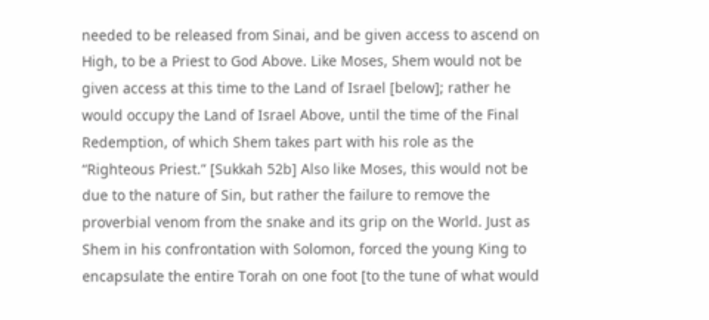needed to be released from Sinai, and be given access to ascend on High, to be a Priest to God Above. Like Moses, Shem would not be given access at this time to the Land of Israel [below]; rather he would occupy the Land of Israel Above, until the time of the Final Redemption, of which Shem takes part with his role as the “Righteous Priest.” [Sukkah 52b] Also like Moses, this would not be due to the nature of Sin, but rather the failure to remove the proverbial venom from the snake and its grip on the World. Just as Shem in his confrontation with Solomon, forced the young King to encapsulate the entire Torah on one foot [to the tune of what would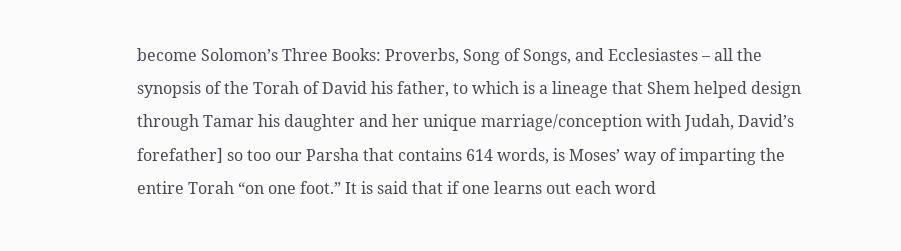become Solomon’s Three Books: Proverbs, Song of Songs, and Ecclesiastes – all the synopsis of the Torah of David his father, to which is a lineage that Shem helped design through Tamar his daughter and her unique marriage/conception with Judah, David’s forefather] so too our Parsha that contains 614 words, is Moses’ way of imparting the entire Torah “on one foot.” It is said that if one learns out each word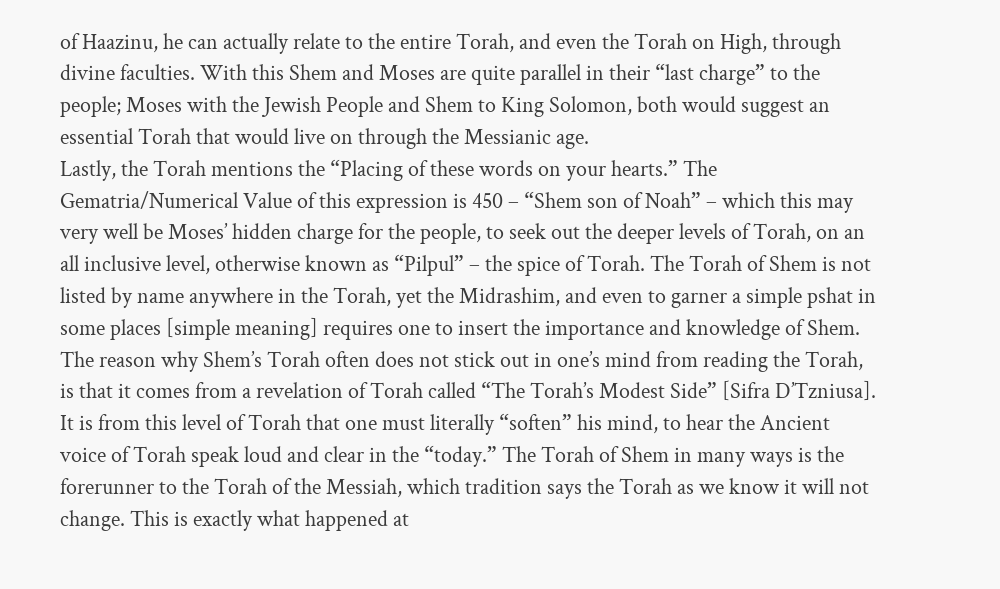of Haazinu, he can actually relate to the entire Torah, and even the Torah on High, through divine faculties. With this Shem and Moses are quite parallel in their “last charge” to the people; Moses with the Jewish People and Shem to King Solomon, both would suggest an essential Torah that would live on through the Messianic age.
Lastly, the Torah mentions the “Placing of these words on your hearts.” The Gematria/Numerical Value of this expression is 450 – “Shem son of Noah” – which this may very well be Moses’ hidden charge for the people, to seek out the deeper levels of Torah, on an all inclusive level, otherwise known as “Pilpul” – the spice of Torah. The Torah of Shem is not listed by name anywhere in the Torah, yet the Midrashim, and even to garner a simple pshat in some places [simple meaning] requires one to insert the importance and knowledge of Shem. The reason why Shem’s Torah often does not stick out in one’s mind from reading the Torah, is that it comes from a revelation of Torah called “The Torah’s Modest Side” [Sifra D’Tzniusa]. It is from this level of Torah that one must literally “soften” his mind, to hear the Ancient voice of Torah speak loud and clear in the “today.” The Torah of Shem in many ways is the forerunner to the Torah of the Messiah, which tradition says the Torah as we know it will not change. This is exactly what happened at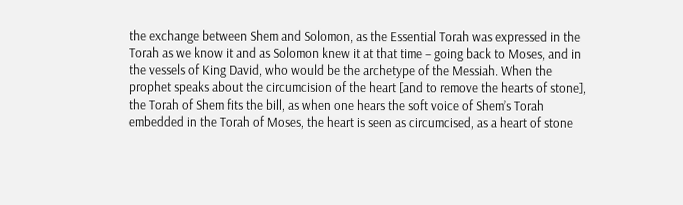the exchange between Shem and Solomon, as the Essential Torah was expressed in the Torah as we know it and as Solomon knew it at that time – going back to Moses, and in the vessels of King David, who would be the archetype of the Messiah. When the prophet speaks about the circumcision of the heart [and to remove the hearts of stone], the Torah of Shem fits the bill, as when one hears the soft voice of Shem’s Torah embedded in the Torah of Moses, the heart is seen as circumcised, as a heart of stone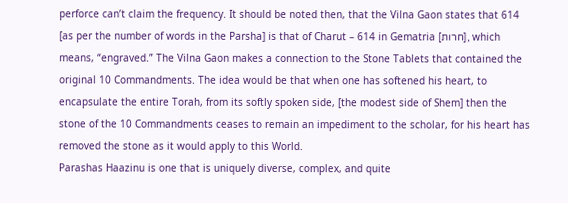perforce can’t claim the frequency. It should be noted then, that the Vilna Gaon states that 614 [as per the number of words in the Parsha] is that of Charut – 614 in Gematria [חרות], which means, “engraved.” The Vilna Gaon makes a connection to the Stone Tablets that contained the original 10 Commandments. The idea would be that when one has softened his heart, to encapsulate the entire Torah, from its softly spoken side, [the modest side of Shem] then the stone of the 10 Commandments ceases to remain an impediment to the scholar, for his heart has removed the stone as it would apply to this World.
Parashas Haazinu is one that is uniquely diverse, complex, and quite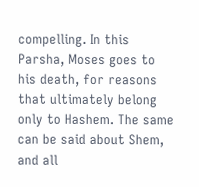compelling. In this Parsha, Moses goes to his death, for reasons that ultimately belong only to Hashem. The same can be said about Shem, and all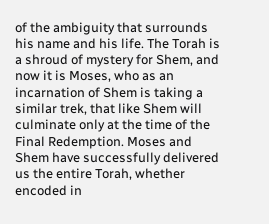of the ambiguity that surrounds his name and his life. The Torah is a shroud of mystery for Shem, and now it is Moses, who as an incarnation of Shem is taking a similar trek, that like Shem will culminate only at the time of the Final Redemption. Moses and Shem have successfully delivered us the entire Torah, whether encoded in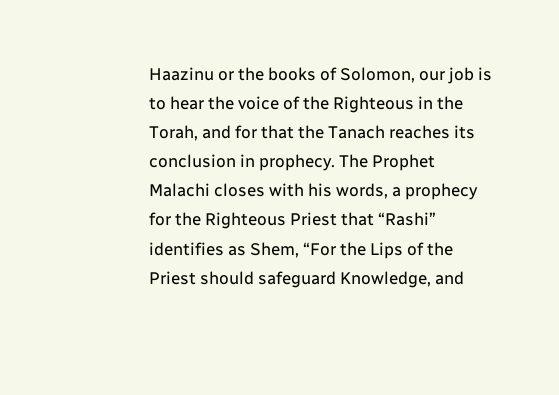Haazinu or the books of Solomon, our job is to hear the voice of the Righteous in the Torah, and for that the Tanach reaches its conclusion in prophecy. The Prophet Malachi closes with his words, a prophecy for the Righteous Priest that “Rashi” identifies as Shem, “For the Lips of the Priest should safeguard Knowledge, and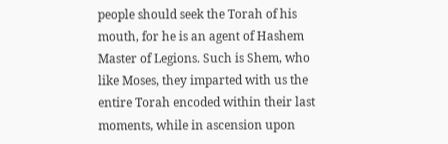people should seek the Torah of his mouth, for he is an agent of Hashem Master of Legions. Such is Shem, who like Moses, they imparted with us the entire Torah encoded within their last moments, while in ascension upon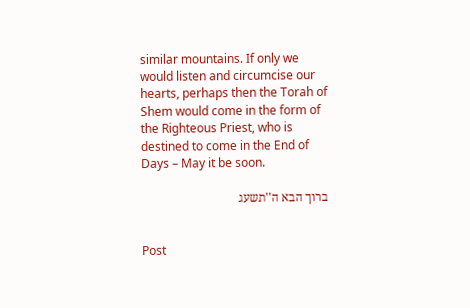similar mountains. If only we would listen and circumcise our hearts, perhaps then the Torah of Shem would come in the form of the Righteous Priest, who is destined to come in the End of Days – May it be soon.

ברוך הבא ה''תשעג


Post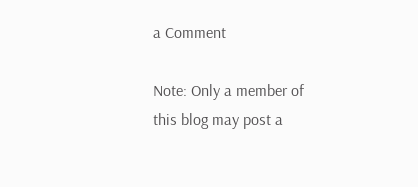a Comment

Note: Only a member of this blog may post a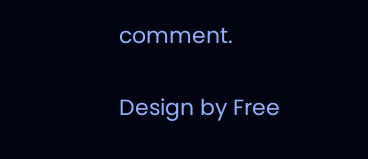comment.

Design by Free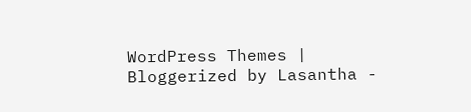WordPress Themes | Bloggerized by Lasantha -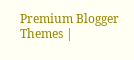Premium Blogger Themes |